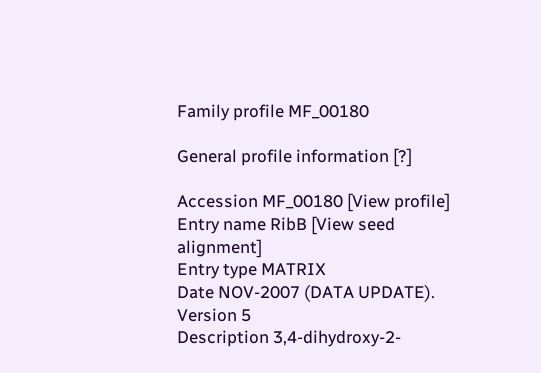Family profile MF_00180

General profile information [?]

Accession MF_00180 [View profile]
Entry name RibB [View seed alignment]
Entry type MATRIX
Date NOV-2007 (DATA UPDATE).
Version 5
Description 3,4-dihydroxy-2-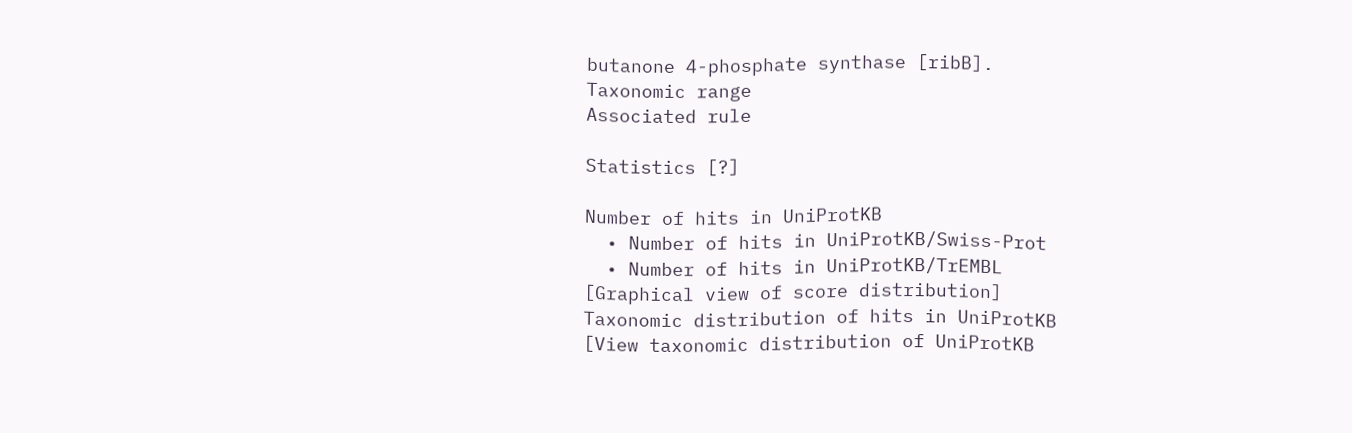butanone 4-phosphate synthase [ribB].
Taxonomic range
Associated rule

Statistics [?]

Number of hits in UniProtKB
  • Number of hits in UniProtKB/Swiss-Prot
  • Number of hits in UniProtKB/TrEMBL
[Graphical view of score distribution]
Taxonomic distribution of hits in UniProtKB
[View taxonomic distribution of UniProtKB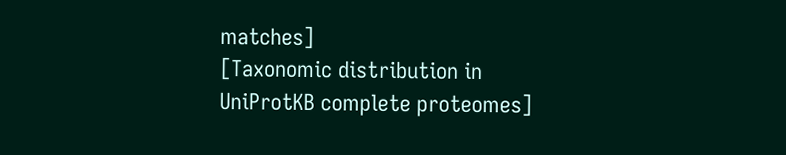matches]
[Taxonomic distribution in UniProtKB complete proteomes]